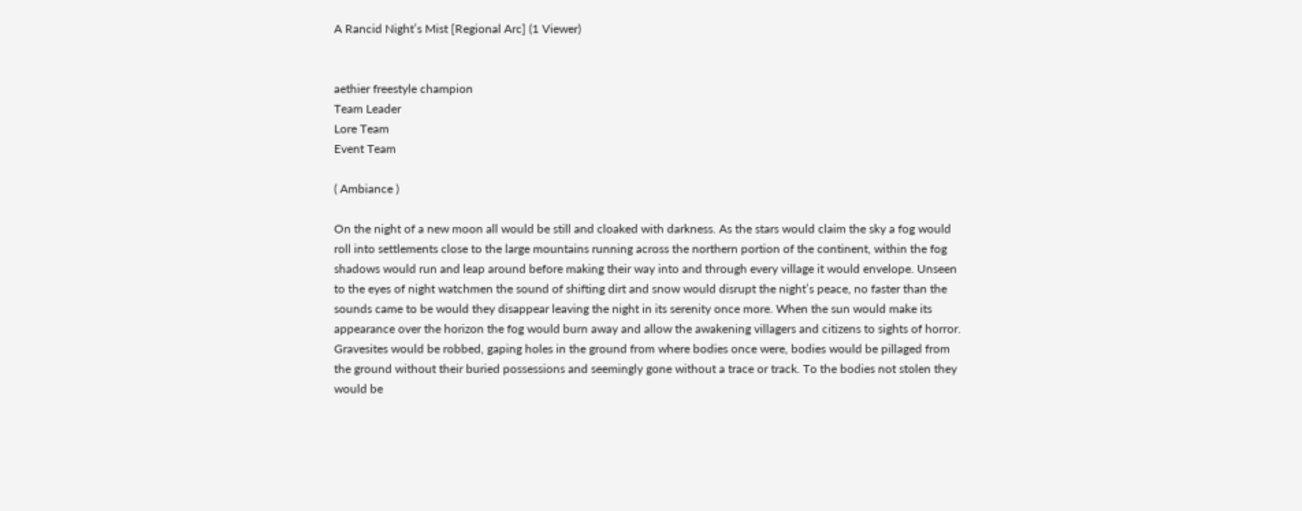A Rancid Night’s Mist [Regional Arc] (1 Viewer)


aethier freestyle champion
Team Leader
Lore Team
Event Team

( Ambiance )

On the night of a new moon all would be still and cloaked with darkness. As the stars would claim the sky a fog would roll into settlements close to the large mountains running across the northern portion of the continent, within the fog shadows would run and leap around before making their way into and through every village it would envelope. Unseen to the eyes of night watchmen the sound of shifting dirt and snow would disrupt the night’s peace, no faster than the sounds came to be would they disappear leaving the night in its serenity once more. When the sun would make its appearance over the horizon the fog would burn away and allow the awakening villagers and citizens to sights of horror.
Gravesites would be robbed, gaping holes in the ground from where bodies once were, bodies would be pillaged from the ground without their buried possessions and seemingly gone without a trace or track. To the bodies not stolen they would be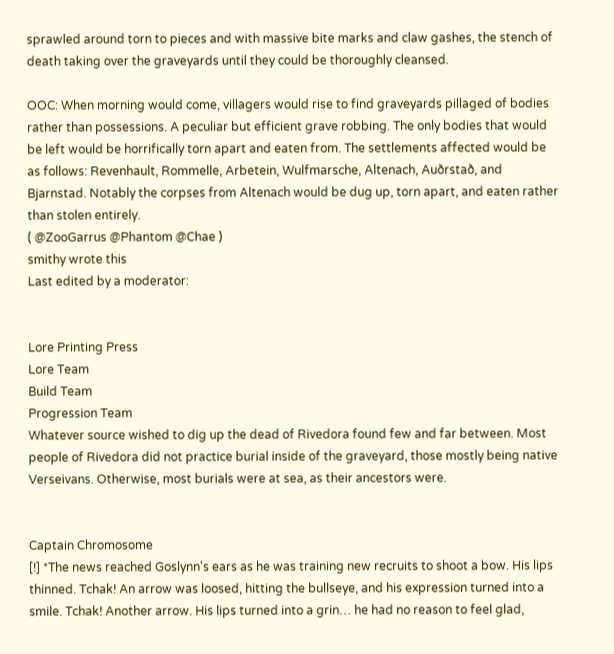sprawled around torn to pieces and with massive bite marks and claw gashes, the stench of death taking over the graveyards until they could be thoroughly cleansed.

OOC: When morning would come, villagers would rise to find graveyards pillaged of bodies rather than possessions. A peculiar but efficient grave robbing. The only bodies that would be left would be horrifically torn apart and eaten from. The settlements affected would be as follows: Revenhault, Rommelle, Arbetein, Wulfmarsche, Altenach, Auðrstað, and Bjarnstad. Notably the corpses from Altenach would be dug up, torn apart, and eaten rather than stolen entirely.
( @ZooGarrus @Phantom @Chae )
smithy wrote this
Last edited by a moderator:


Lore Printing Press
Lore Team
Build Team
Progression Team
Whatever source wished to dig up the dead of Rivedora found few and far between. Most people of Rivedora did not practice burial inside of the graveyard, those mostly being native Verseivans. Otherwise, most burials were at sea, as their ancestors were.


Captain Chromosome
[!] *The news reached Goslynn's ears as he was training new recruits to shoot a bow. His lips thinned. Tchak! An arrow was loosed, hitting the bullseye, and his expression turned into a smile. Tchak! Another arrow. His lips turned into a grin… he had no reason to feel glad,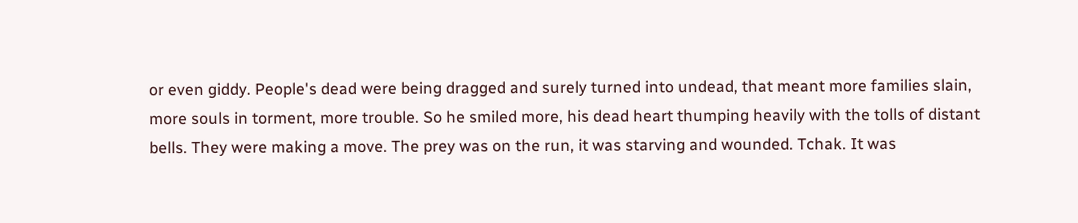or even giddy. People's dead were being dragged and surely turned into undead, that meant more families slain, more souls in torment, more trouble. So he smiled more, his dead heart thumping heavily with the tolls of distant bells. They were making a move. The prey was on the run, it was starving and wounded. Tchak. It was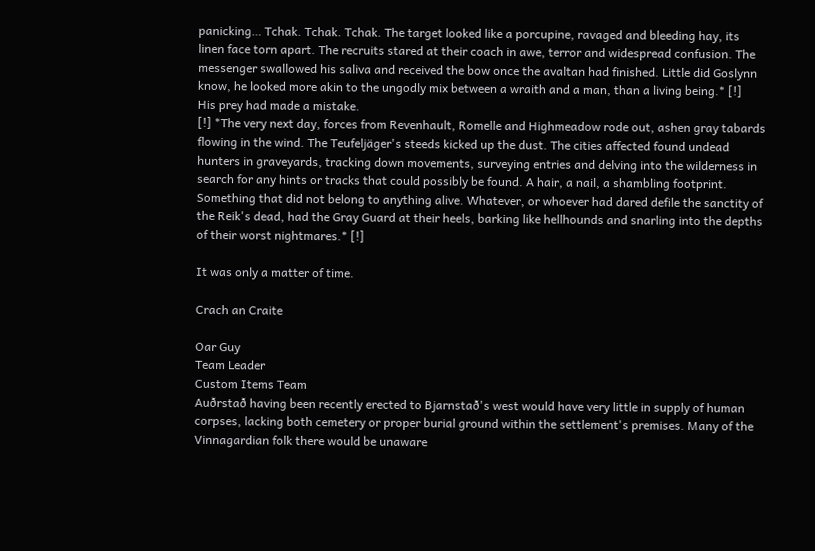panicking… Tchak. Tchak. Tchak. The target looked like a porcupine, ravaged and bleeding hay, its linen face torn apart. The recruits stared at their coach in awe, terror and widespread confusion. The messenger swallowed his saliva and received the bow once the avaltan had finished. Little did Goslynn know, he looked more akin to the ungodly mix between a wraith and a man, than a living being.* [!]
His prey had made a mistake.
[!] *The very next day, forces from Revenhault, Romelle and Highmeadow rode out, ashen gray tabards flowing in the wind. The Teufeljäger's steeds kicked up the dust. The cities affected found undead hunters in graveyards, tracking down movements, surveying entries and delving into the wilderness in search for any hints or tracks that could possibly be found. A hair, a nail, a shambling footprint. Something that did not belong to anything alive. Whatever, or whoever had dared defile the sanctity of the Reik's dead, had the Gray Guard at their heels, barking like hellhounds and snarling into the depths of their worst nightmares.* [!]

It was only a matter of time.

Crach an Craite

Oar Guy
Team Leader
Custom Items Team
Auðrstað having been recently erected to Bjarnstað's west would have very little in supply of human corpses, lacking both cemetery or proper burial ground within the settlement's premises. Many of the Vinnagardian folk there would be unaware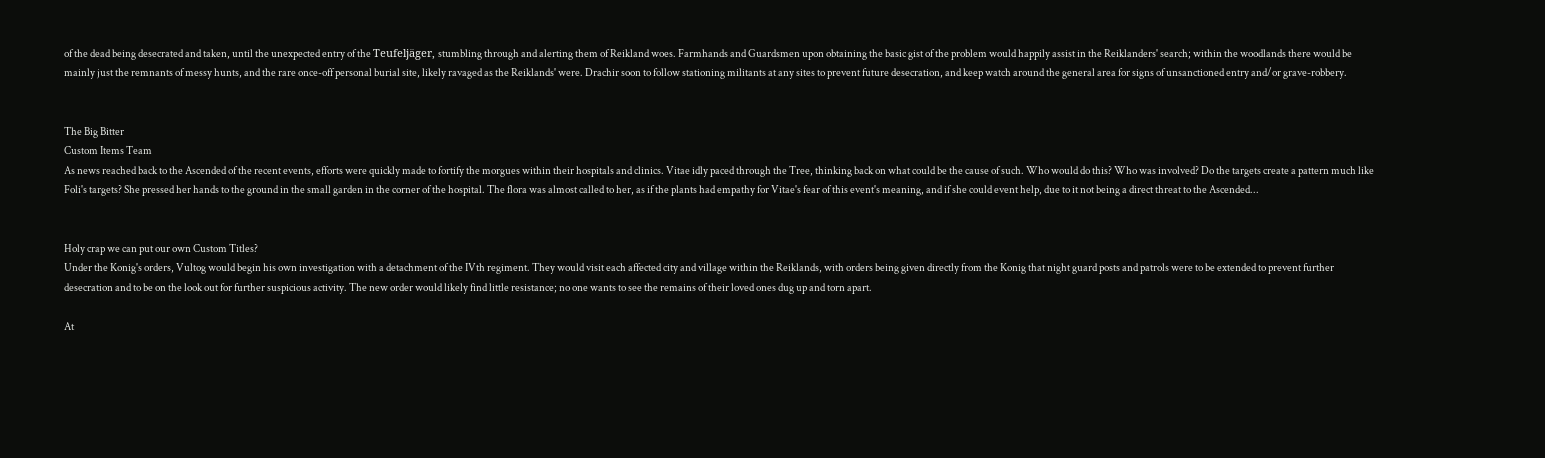of the dead being desecrated and taken, until the unexpected entry of the Teufeljäger, stumbling through and alerting them of Reikland woes. Farmhands and Guardsmen upon obtaining the basic gist of the problem would happily assist in the Reiklanders' search; within the woodlands there would be mainly just the remnants of messy hunts, and the rare once-off personal burial site, likely ravaged as the Reiklands' were. Drachir soon to follow stationing militants at any sites to prevent future desecration, and keep watch around the general area for signs of unsanctioned entry and/or grave-robbery.


The Big Bitter
Custom Items Team
As news reached back to the Ascended of the recent events, efforts were quickly made to fortify the morgues within their hospitals and clinics. Vitae idly paced through the Tree, thinking back on what could be the cause of such. Who would do this? Who was involved? Do the targets create a pattern much like Foli's targets? She pressed her hands to the ground in the small garden in the corner of the hospital. The flora was almost called to her, as if the plants had empathy for Vitae's fear of this event's meaning, and if she could event help, due to it not being a direct threat to the Ascended...


Holy crap we can put our own Custom Titles?
Under the Konig's orders, Vultog would begin his own investigation with a detachment of the IVth regiment. They would visit each affected city and village within the Reiklands, with orders being given directly from the Konig that night guard posts and patrols were to be extended to prevent further desecration and to be on the look out for further suspicious activity. The new order would likely find little resistance; no one wants to see the remains of their loved ones dug up and torn apart.

At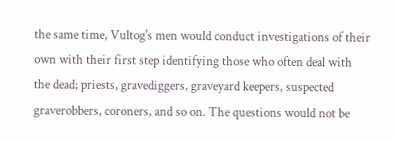the same time, Vultog's men would conduct investigations of their own with their first step identifying those who often deal with the dead; priests, gravediggers, graveyard keepers, suspected graverobbers, coroners, and so on. The questions would not be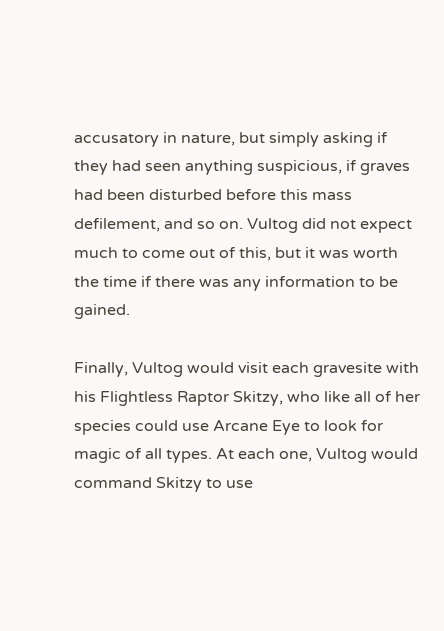accusatory in nature, but simply asking if they had seen anything suspicious, if graves had been disturbed before this mass defilement, and so on. Vultog did not expect much to come out of this, but it was worth the time if there was any information to be gained.

Finally, Vultog would visit each gravesite with his Flightless Raptor Skitzy, who like all of her species could use Arcane Eye to look for magic of all types. At each one, Vultog would command Skitzy to use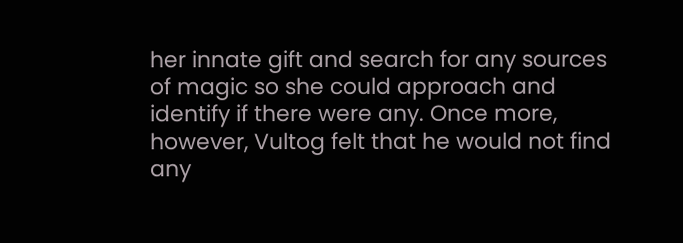her innate gift and search for any sources of magic so she could approach and identify if there were any. Once more, however, Vultog felt that he would not find any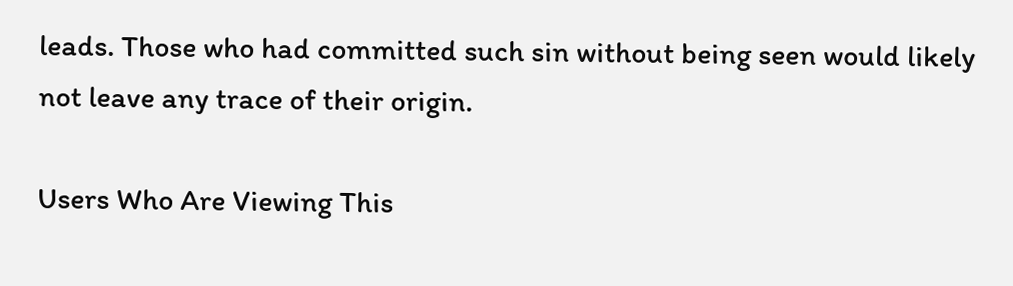leads. Those who had committed such sin without being seen would likely not leave any trace of their origin.

Users Who Are Viewing This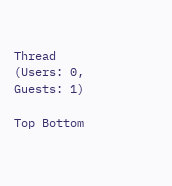Thread (Users: 0, Guests: 1)

Top Bottom